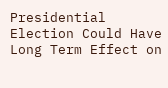Presidential Election Could Have Long Term Effect on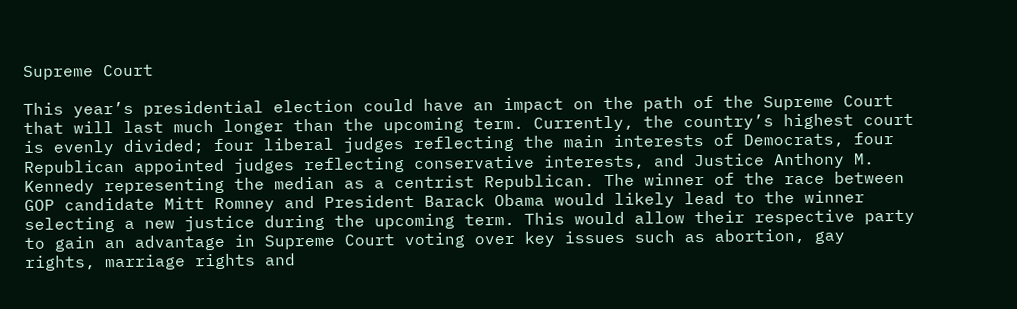Supreme Court

This year’s presidential election could have an impact on the path of the Supreme Court that will last much longer than the upcoming term. Currently, the country’s highest court is evenly divided; four liberal judges reflecting the main interests of Democrats, four Republican appointed judges reflecting conservative interests, and Justice Anthony M. Kennedy representing the median as a centrist Republican. The winner of the race between GOP candidate Mitt Romney and President Barack Obama would likely lead to the winner selecting a new justice during the upcoming term. This would allow their respective party to gain an advantage in Supreme Court voting over key issues such as abortion, gay rights, marriage rights and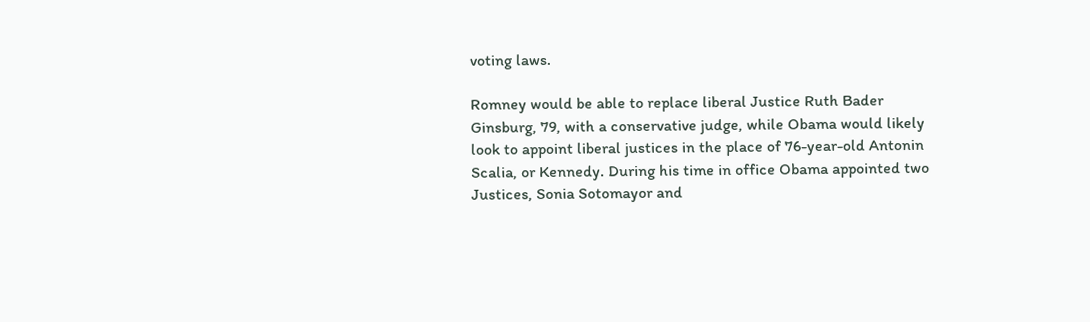voting laws.

Romney would be able to replace liberal Justice Ruth Bader Ginsburg, 79, with a conservative judge, while Obama would likely look to appoint liberal justices in the place of 76-year-old Antonin Scalia, or Kennedy. During his time in office Obama appointed two Justices, Sonia Sotomayor and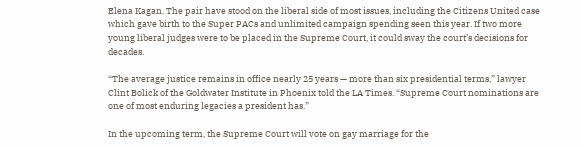Elena Kagan. The pair have stood on the liberal side of most issues, including the Citizens United case which gave birth to the Super PACs and unlimited campaign spending seen this year. If two more young liberal judges were to be placed in the Supreme Court, it could sway the court’s decisions for decades.

“The average justice remains in office nearly 25 years — more than six presidential terms,” lawyer Clint Bolick of the Goldwater Institute in Phoenix told the LA Times. “Supreme Court nominations are one of most enduring legacies a president has.”

In the upcoming term, the Supreme Court will vote on gay marriage for the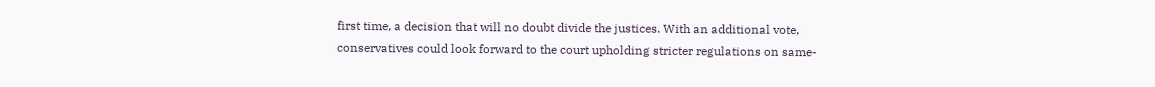first time, a decision that will no doubt divide the justices. With an additional vote, conservatives could look forward to the court upholding stricter regulations on same-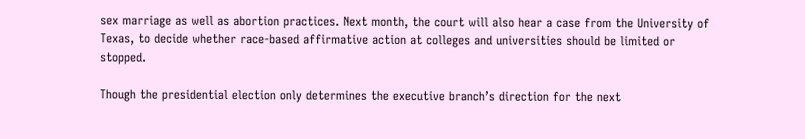sex marriage as well as abortion practices. Next month, the court will also hear a case from the University of Texas, to decide whether race-based affirmative action at colleges and universities should be limited or stopped.

Though the presidential election only determines the executive branch’s direction for the next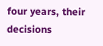four years, their decisions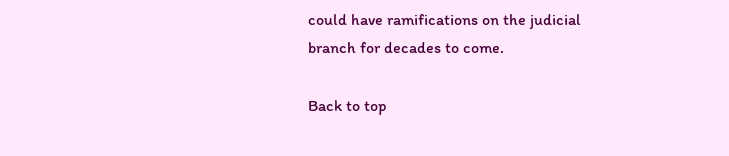could have ramifications on the judicial branch for decades to come.

Back to top